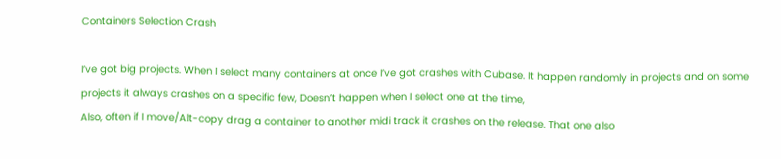Containers Selection Crash

I’ve got big projects. When I select many containers at once I’ve got crashes with Cubase. It happen randomly in projects and on some projects it always crashes on a specific few, Doesn’t happen when I select one at the time,
Also, often if I move/Alt-copy drag a container to another midi track it crashes on the release. That one also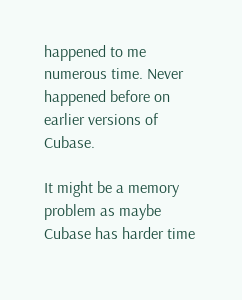happened to me numerous time. Never happened before on earlier versions of Cubase.

It might be a memory problem as maybe Cubase has harder time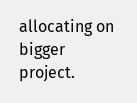allocating on bigger project.